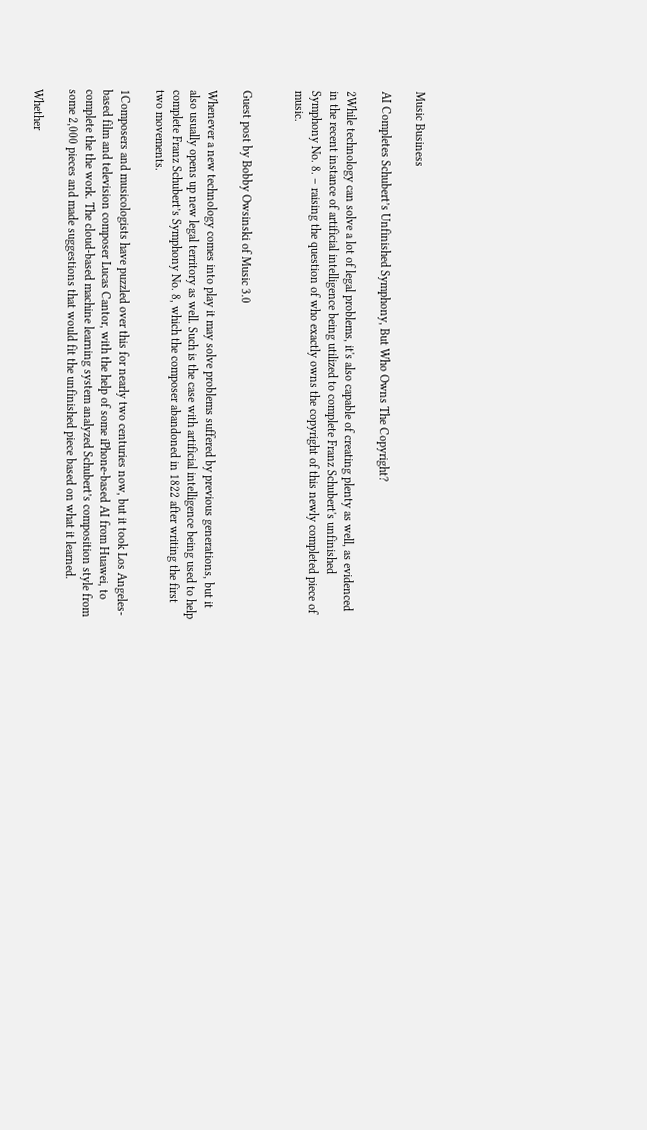Music Business

AI Completes Schubert’s Unfinished Symphony, But Who Owns The Copyright?

2While technology can solve a lot of legal problems, it's also capable of creating plenty as well, as evidenced in the recent instance of artificial intelligence being utilized to complete Franz Schubert's unfinished Symphony No. 8. – raising the question of who exactly owns the copyright of this newly completed piece of music.


Guest post by Bobby Owsinski of Music 3.0

Whenever a new technology comes into play it may solve problems suffered by previous generations, but it also usually opens up new legal territory as well. Such is the case with artificial intelligence being used to help complete Franz Schubert’s Symphony No. 8, which the composer abandoned in 1822 after writing the first two movements.

1Composers and musicologists have puzzled over this for nearly two centuries now, but it took Los Angeles-based film and television composer Lucas Cantor, with the help of some iPhone-based AI from Huawei, to complete the the work. The cloud-based machine learning system analyzed Schubert’s composition style from some 2,000 pieces and made suggestions that would fit the unfinished piece based on what it learned.

Whether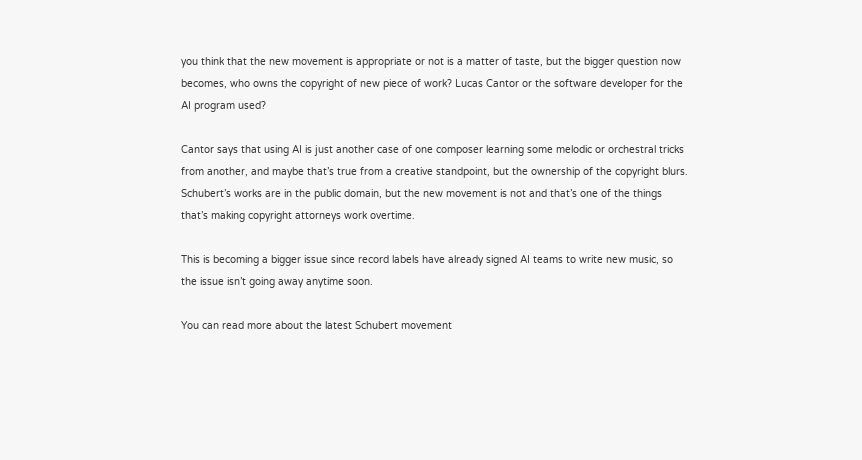you think that the new movement is appropriate or not is a matter of taste, but the bigger question now becomes, who owns the copyright of new piece of work? Lucas Cantor or the software developer for the AI program used?

Cantor says that using AI is just another case of one composer learning some melodic or orchestral tricks from another, and maybe that’s true from a creative standpoint, but the ownership of the copyright blurs. Schubert’s works are in the public domain, but the new movement is not and that’s one of the things that’s making copyright attorneys work overtime.

This is becoming a bigger issue since record labels have already signed AI teams to write new music, so the issue isn’t going away anytime soon.

You can read more about the latest Schubert movement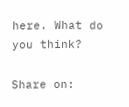here. What do you think?

Share on: